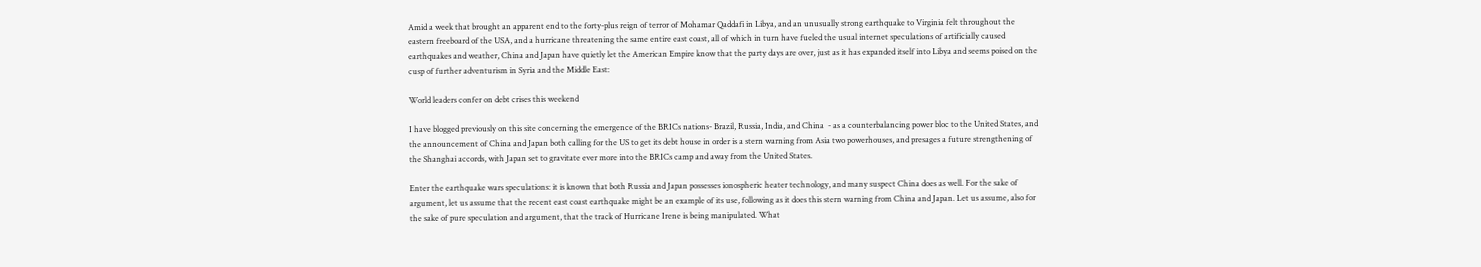Amid a week that brought an apparent end to the forty-plus reign of terror of Mohamar Qaddafi in Libya, and an unusually strong earthquake to Virginia felt throughout the eastern freeboard of the USA, and a hurricane threatening the same entire east coast, all of which in turn have fueled the usual internet speculations of artificially caused earthquakes and weather, China and Japan have quietly let the American Empire know that the party days are over, just as it has expanded itself into Libya and seems poised on the cusp of further adventurism in Syria and the Middle East:

World leaders confer on debt crises this weekend

I have blogged previously on this site concerning the emergence of the BRICs nations- Brazil, Russia, India, and China  - as a counterbalancing power bloc to the United States, and the announcement of China and Japan both calling for the US to get its debt house in order is a stern warning from Asia two powerhouses, and presages a future strengthening of the Shanghai accords, with Japan set to gravitate ever more into the BRICs camp and away from the United States.

Enter the earthquake wars speculations: it is known that both Russia and Japan possesses ionospheric heater technology, and many suspect China does as well. For the sake of argument, let us assume that the recent east coast earthquake might be an example of its use, following as it does this stern warning from China and Japan. Let us assume, also for the sake of pure speculation and argument, that the track of Hurricane Irene is being manipulated. What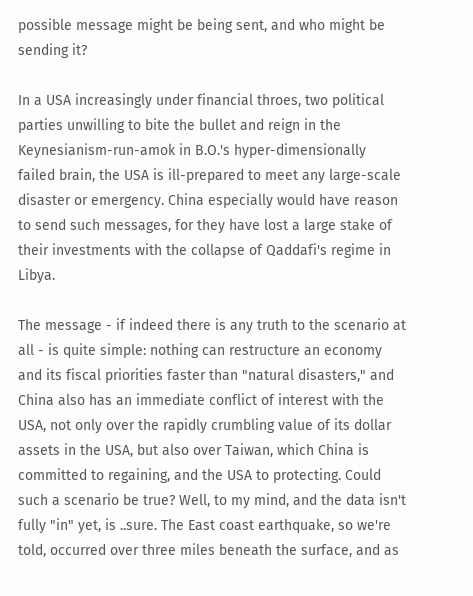possible message might be being sent, and who might be sending it?

In a USA increasingly under financial throes, two political parties unwilling to bite the bullet and reign in the Keynesianism-run-amok in B.O.'s hyper-dimensionally failed brain, the USA is ill-prepared to meet any large-scale disaster or emergency. China especially would have reason to send such messages, for they have lost a large stake of their investments with the collapse of Qaddafi's regime in Libya.

The message - if indeed there is any truth to the scenario at all - is quite simple: nothing can restructure an economy and its fiscal priorities faster than "natural disasters," and China also has an immediate conflict of interest with the USA, not only over the rapidly crumbling value of its dollar assets in the USA, but also over Taiwan, which China is committed to regaining, and the USA to protecting. Could such a scenario be true? Well, to my mind, and the data isn't fully "in" yet, is ..sure. The East coast earthquake, so we're told, occurred over three miles beneath the surface, and as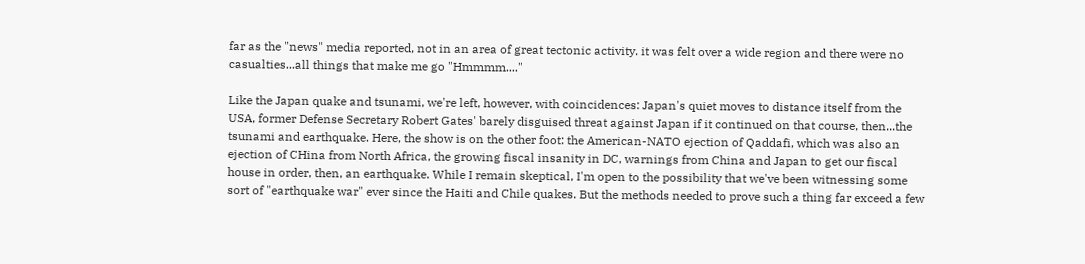far as the "news" media reported, not in an area of great tectonic activity. it was felt over a wide region and there were no casualties...all things that make me go "Hmmmm...."

Like the Japan quake and tsunami, we're left, however, with coincidences: Japan's quiet moves to distance itself from the USA, former Defense Secretary Robert Gates' barely disguised threat against Japan if it continued on that course, then...the tsunami and earthquake. Here, the show is on the other foot: the American-NATO ejection of Qaddafi, which was also an ejection of CHina from North Africa, the growing fiscal insanity in DC, warnings from China and Japan to get our fiscal house in order, then, an earthquake. While I remain skeptical, I'm open to the possibility that we've been witnessing some sort of "earthquake war" ever since the Haiti and Chile quakes. But the methods needed to prove such a thing far exceed a few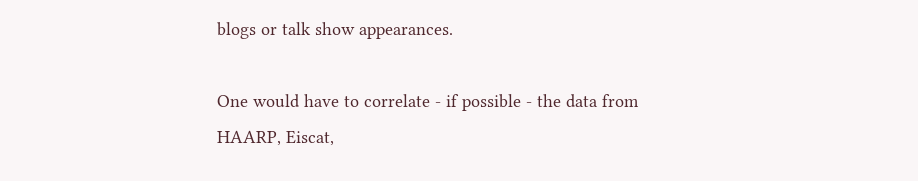blogs or talk show appearances.

One would have to correlate - if possible - the data from HAARP, Eiscat,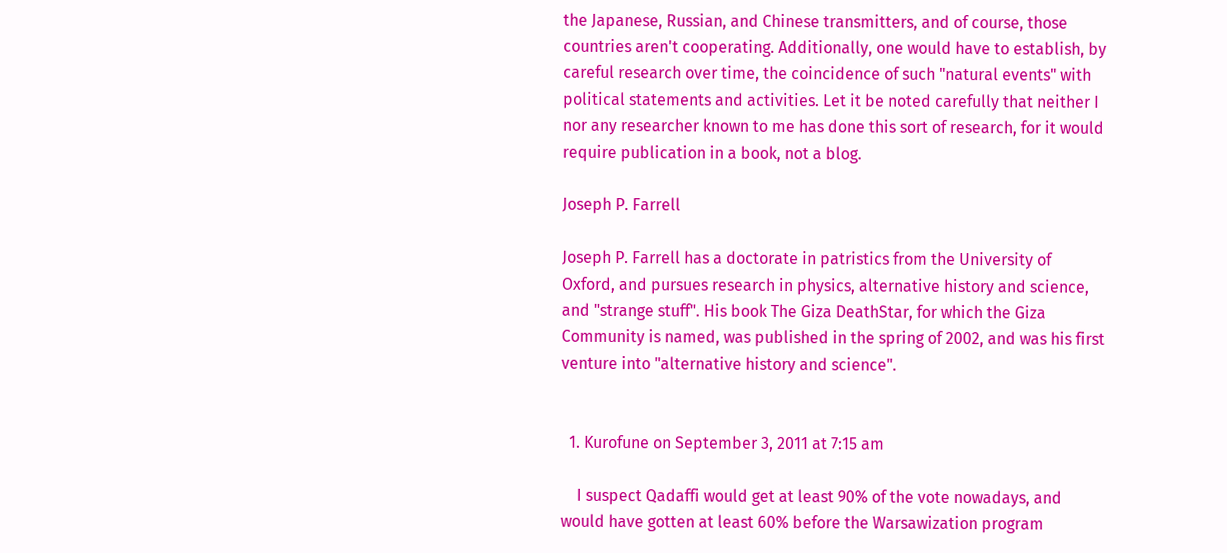the Japanese, Russian, and Chinese transmitters, and of course, those countries aren't cooperating. Additionally, one would have to establish, by careful research over time, the coincidence of such "natural events" with political statements and activities. Let it be noted carefully that neither I nor any researcher known to me has done this sort of research, for it would require publication in a book, not a blog.

Joseph P. Farrell

Joseph P. Farrell has a doctorate in patristics from the University of Oxford, and pursues research in physics, alternative history and science, and "strange stuff". His book The Giza DeathStar, for which the Giza Community is named, was published in the spring of 2002, and was his first venture into "alternative history and science".


  1. Kurofune on September 3, 2011 at 7:15 am

    I suspect Qadaffi would get at least 90% of the vote nowadays, and would have gotten at least 60% before the Warsawization program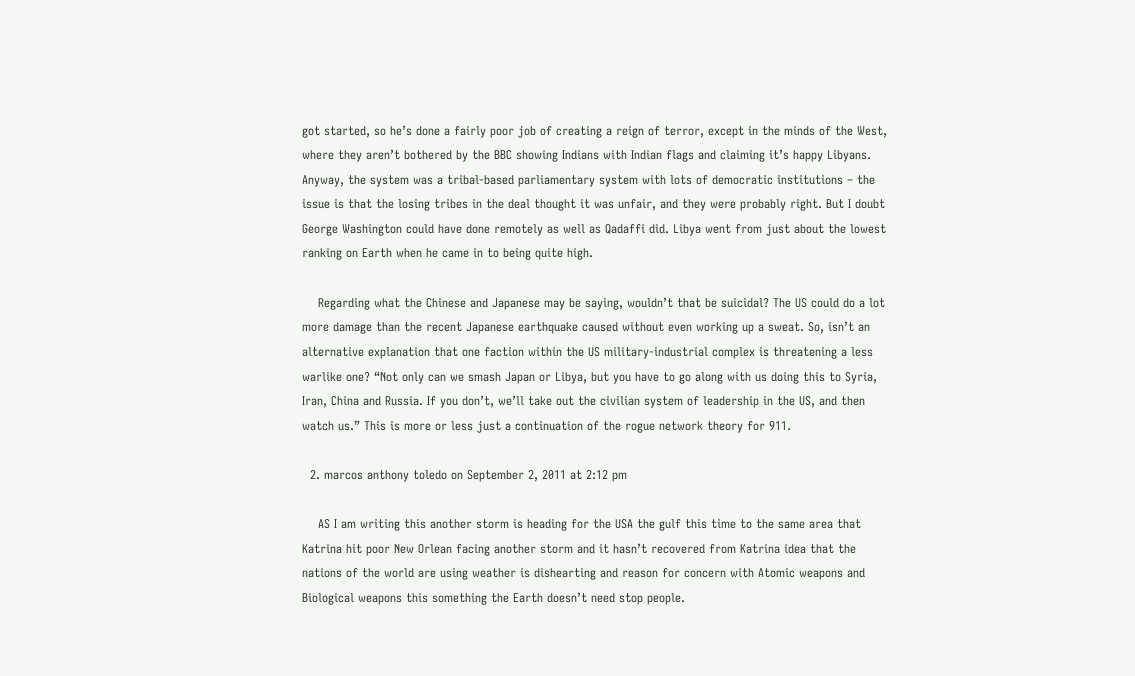got started, so he’s done a fairly poor job of creating a reign of terror, except in the minds of the West, where they aren’t bothered by the BBC showing Indians with Indian flags and claiming it’s happy Libyans. Anyway, the system was a tribal-based parliamentary system with lots of democratic institutions – the issue is that the losing tribes in the deal thought it was unfair, and they were probably right. But I doubt George Washington could have done remotely as well as Qadaffi did. Libya went from just about the lowest ranking on Earth when he came in to being quite high.

    Regarding what the Chinese and Japanese may be saying, wouldn’t that be suicidal? The US could do a lot more damage than the recent Japanese earthquake caused without even working up a sweat. So, isn’t an alternative explanation that one faction within the US military-industrial complex is threatening a less warlike one? “Not only can we smash Japan or Libya, but you have to go along with us doing this to Syria, Iran, China and Russia. If you don’t, we’ll take out the civilian system of leadership in the US, and then watch us.” This is more or less just a continuation of the rogue network theory for 911.

  2. marcos anthony toledo on September 2, 2011 at 2:12 pm

    AS I am writing this another storm is heading for the USA the gulf this time to the same area that Katrina hit poor New Orlean facing another storm and it hasn’t recovered from Katrina idea that the nations of the world are using weather is dishearting and reason for concern with Atomic weapons and Biological weapons this something the Earth doesn’t need stop people.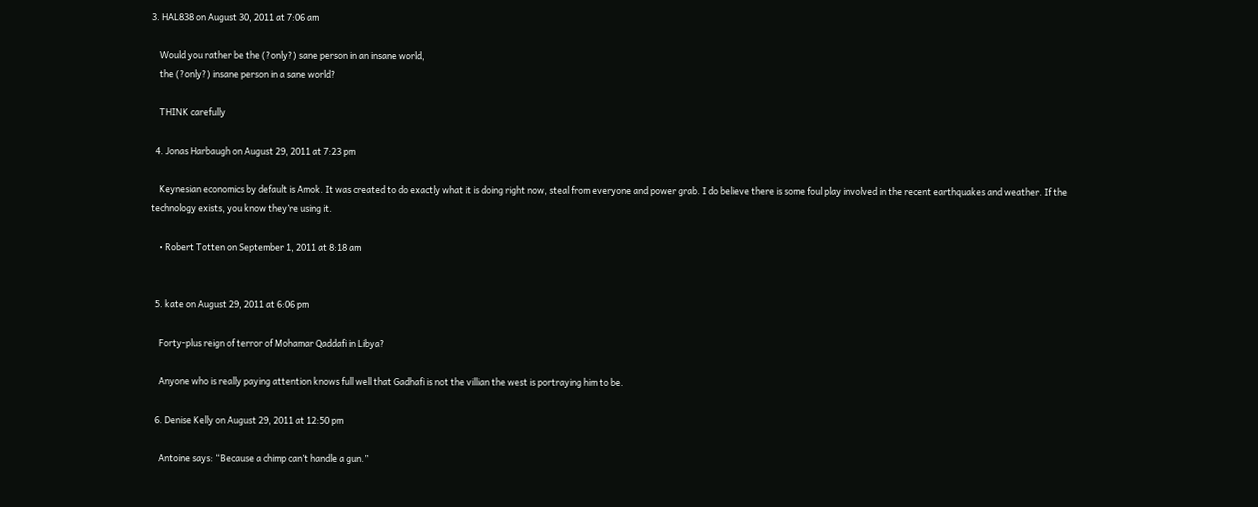3. HAL838 on August 30, 2011 at 7:06 am

    Would you rather be the (?only?) sane person in an insane world,
    the (?only?) insane person in a sane world?

    THINK carefully

  4. Jonas Harbaugh on August 29, 2011 at 7:23 pm

    Keynesian economics by default is Amok. It was created to do exactly what it is doing right now, steal from everyone and power grab. I do believe there is some foul play involved in the recent earthquakes and weather. If the technology exists, you know they’re using it.

    • Robert Totten on September 1, 2011 at 8:18 am


  5. kate on August 29, 2011 at 6:06 pm

    Forty-plus reign of terror of Mohamar Qaddafi in Libya?

    Anyone who is really paying attention knows full well that Gadhafi is not the villian the west is portraying him to be.

  6. Denise Kelly on August 29, 2011 at 12:50 pm

    Antoine says: “Because a chimp can’t handle a gun.”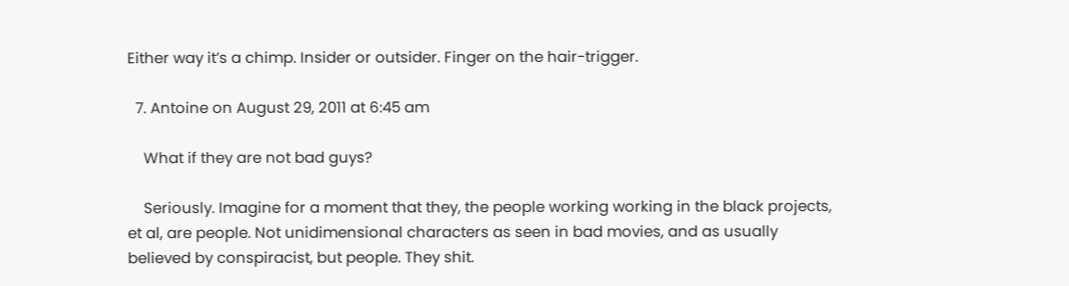Either way it’s a chimp. Insider or outsider. Finger on the hair-trigger.

  7. Antoine on August 29, 2011 at 6:45 am

    What if they are not bad guys?

    Seriously. Imagine for a moment that they, the people working working in the black projects, et al, are people. Not unidimensional characters as seen in bad movies, and as usually believed by conspiracist, but people. They shit.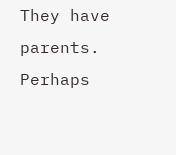They have parents. Perhaps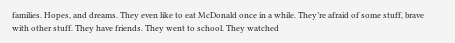families. Hopes, and dreams. They even like to eat McDonald once in a while. They’re afraid of some stuff, brave with other stuff. They have friends. They went to school. They watched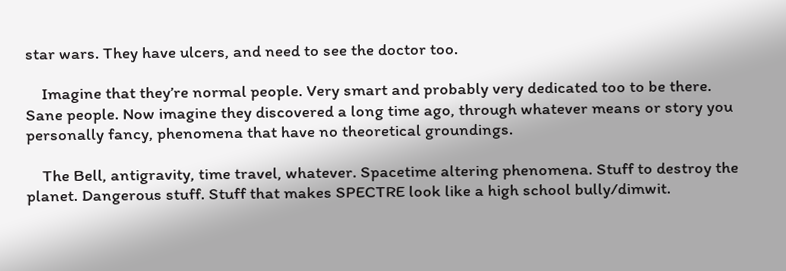star wars. They have ulcers, and need to see the doctor too.

    Imagine that they’re normal people. Very smart and probably very dedicated too to be there. Sane people. Now imagine they discovered a long time ago, through whatever means or story you personally fancy, phenomena that have no theoretical groundings.

    The Bell, antigravity, time travel, whatever. Spacetime altering phenomena. Stuff to destroy the planet. Dangerous stuff. Stuff that makes SPECTRE look like a high school bully/dimwit.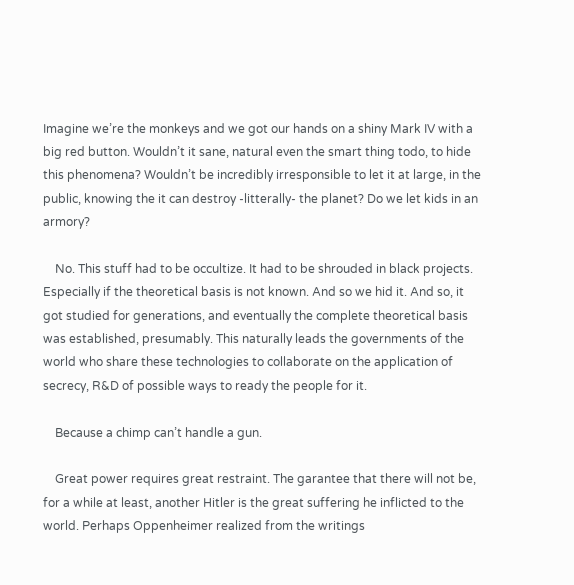Imagine we’re the monkeys and we got our hands on a shiny Mark IV with a big red button. Wouldn’t it sane, natural even the smart thing todo, to hide this phenomena? Wouldn’t be incredibly irresponsible to let it at large, in the public, knowing the it can destroy -litterally- the planet? Do we let kids in an armory?

    No. This stuff had to be occultize. It had to be shrouded in black projects. Especially if the theoretical basis is not known. And so we hid it. And so, it got studied for generations, and eventually the complete theoretical basis was established, presumably. This naturally leads the governments of the world who share these technologies to collaborate on the application of secrecy, R&D of possible ways to ready the people for it.

    Because a chimp can’t handle a gun.

    Great power requires great restraint. The garantee that there will not be, for a while at least, another Hitler is the great suffering he inflicted to the world. Perhaps Oppenheimer realized from the writings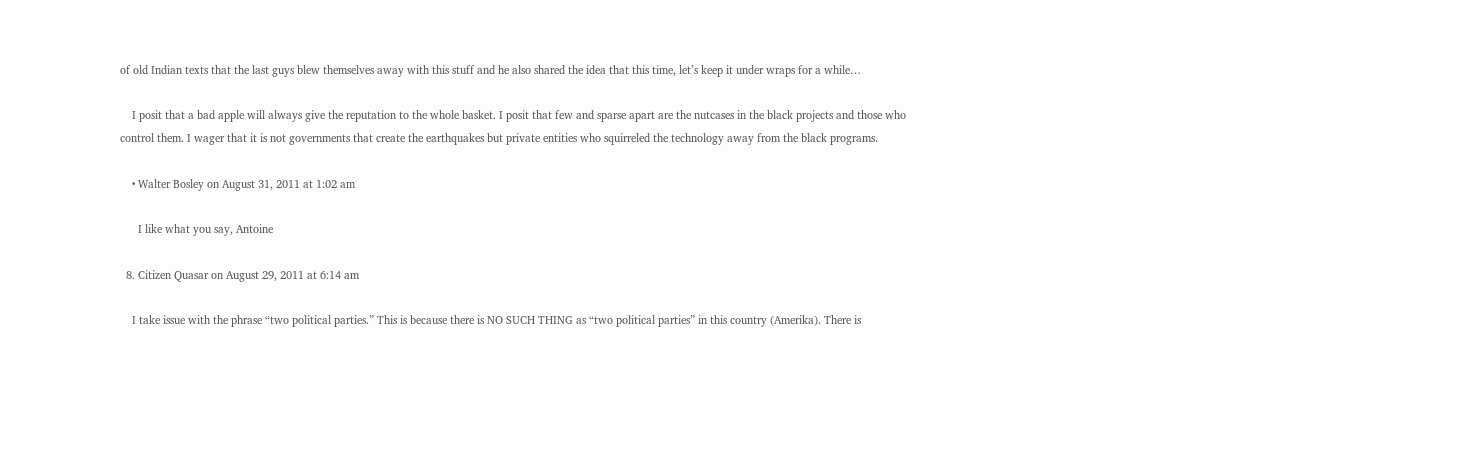of old Indian texts that the last guys blew themselves away with this stuff and he also shared the idea that this time, let’s keep it under wraps for a while…

    I posit that a bad apple will always give the reputation to the whole basket. I posit that few and sparse apart are the nutcases in the black projects and those who control them. I wager that it is not governments that create the earthquakes but private entities who squirreled the technology away from the black programs.

    • Walter Bosley on August 31, 2011 at 1:02 am

      I like what you say, Antoine

  8. Citizen Quasar on August 29, 2011 at 6:14 am

    I take issue with the phrase “two political parties.” This is because there is NO SUCH THING as “two political parties” in this country (Amerika). There is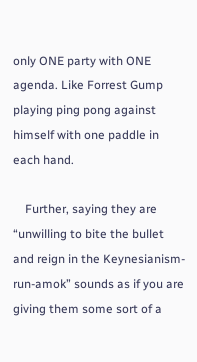only ONE party with ONE agenda. Like Forrest Gump playing ping pong against himself with one paddle in each hand.

    Further, saying they are “unwilling to bite the bullet and reign in the Keynesianism-run-amok” sounds as if you are giving them some sort of a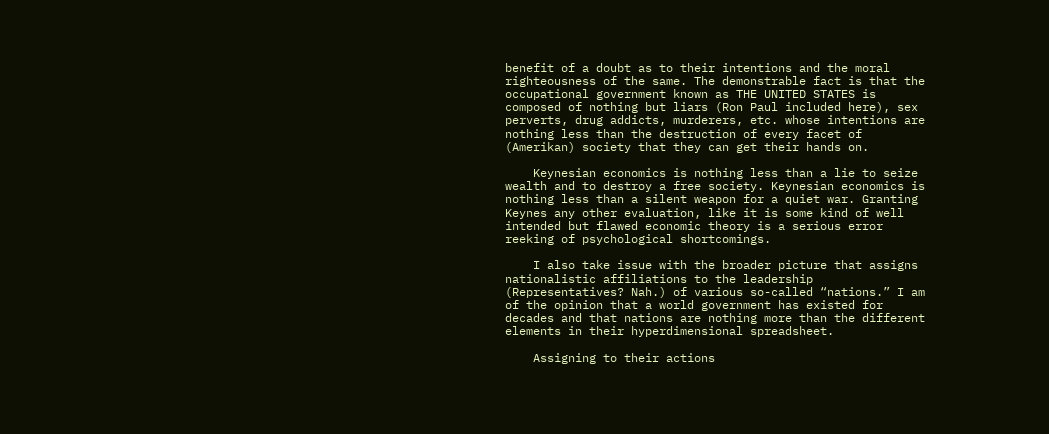benefit of a doubt as to their intentions and the moral righteousness of the same. The demonstrable fact is that the occupational government known as THE UNITED STATES is composed of nothing but liars (Ron Paul included here), sex perverts, drug addicts, murderers, etc. whose intentions are nothing less than the destruction of every facet of (Amerikan) society that they can get their hands on.

    Keynesian economics is nothing less than a lie to seize wealth and to destroy a free society. Keynesian economics is nothing less than a silent weapon for a quiet war. Granting Keynes any other evaluation, like it is some kind of well intended but flawed economic theory is a serious error reeking of psychological shortcomings.

    I also take issue with the broader picture that assigns nationalistic affiliations to the leadership (Representatives? Nah.) of various so-called “nations.” I am of the opinion that a world government has existed for decades and that nations are nothing more than the different elements in their hyperdimensional spreadsheet.

    Assigning to their actions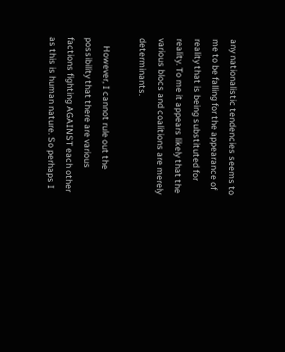any nationalistic tendencies seems to me to be falling for the appearance of reality that is being substituted for reality. To me it appears likely that the various blocs and coalitions are merely determinants.

    However, I cannot rule out the possibility that there are various factions fighting AGAINST each other as this is human nature. So perhaps I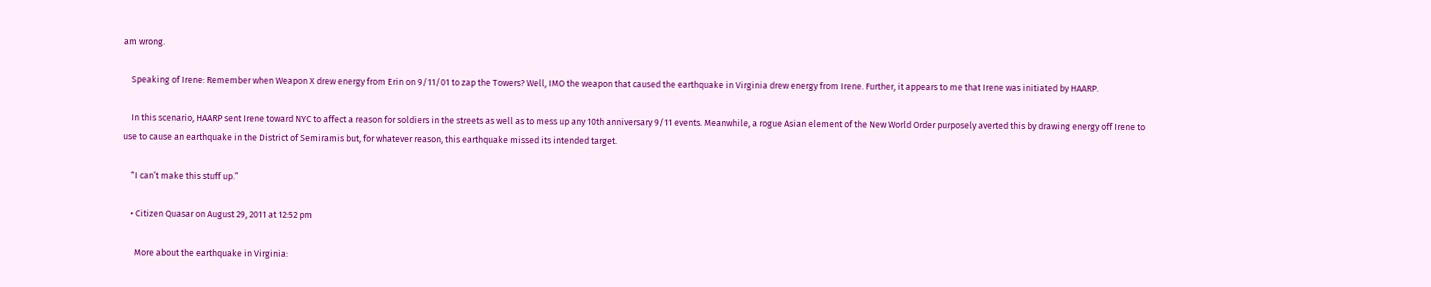am wrong.

    Speaking of Irene: Remember when Weapon X drew energy from Erin on 9/11/01 to zap the Towers? Well, IMO the weapon that caused the earthquake in Virginia drew energy from Irene. Further, it appears to me that Irene was initiated by HAARP.

    In this scenario, HAARP sent Irene toward NYC to affect a reason for soldiers in the streets as well as to mess up any 10th anniversary 9/11 events. Meanwhile, a rogue Asian element of the New World Order purposely averted this by drawing energy off Irene to use to cause an earthquake in the District of Semiramis but, for whatever reason, this earthquake missed its intended target.

    “I can’t make this stuff up.”

    • Citizen Quasar on August 29, 2011 at 12:52 pm

      More about the earthquake in Virginia: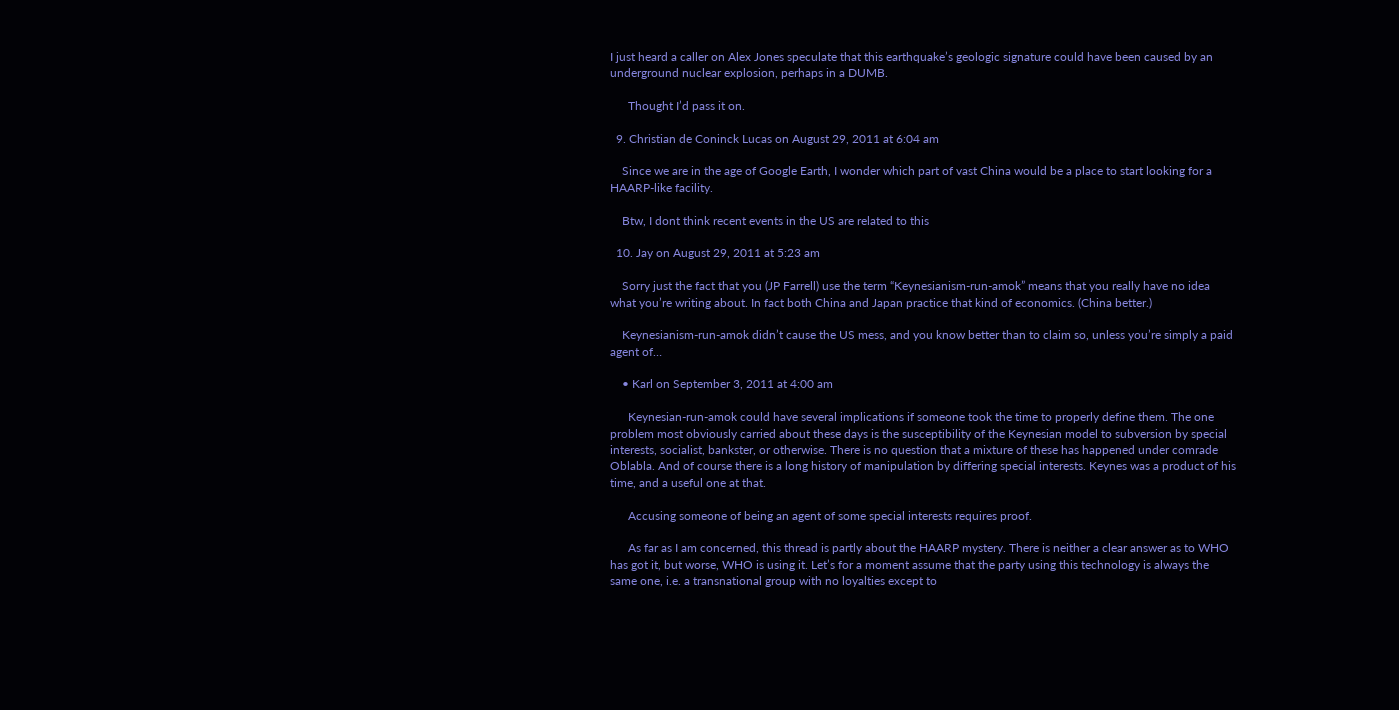I just heard a caller on Alex Jones speculate that this earthquake’s geologic signature could have been caused by an underground nuclear explosion, perhaps in a DUMB.

      Thought I’d pass it on.

  9. Christian de Coninck Lucas on August 29, 2011 at 6:04 am

    Since we are in the age of Google Earth, I wonder which part of vast China would be a place to start looking for a HAARP-like facility.

    Btw, I dont think recent events in the US are related to this

  10. Jay on August 29, 2011 at 5:23 am

    Sorry just the fact that you (JP Farrell) use the term “Keynesianism-run-amok” means that you really have no idea what you’re writing about. In fact both China and Japan practice that kind of economics. (China better.)

    Keynesianism-run-amok didn’t cause the US mess, and you know better than to claim so, unless you’re simply a paid agent of…

    • Karl on September 3, 2011 at 4:00 am

      Keynesian-run-amok could have several implications if someone took the time to properly define them. The one problem most obviously carried about these days is the susceptibility of the Keynesian model to subversion by special interests, socialist, bankster, or otherwise. There is no question that a mixture of these has happened under comrade Oblabla. And of course there is a long history of manipulation by differing special interests. Keynes was a product of his time, and a useful one at that.

      Accusing someone of being an agent of some special interests requires proof.

      As far as I am concerned, this thread is partly about the HAARP mystery. There is neither a clear answer as to WHO has got it, but worse, WHO is using it. Let’s for a moment assume that the party using this technology is always the same one, i.e. a transnational group with no loyalties except to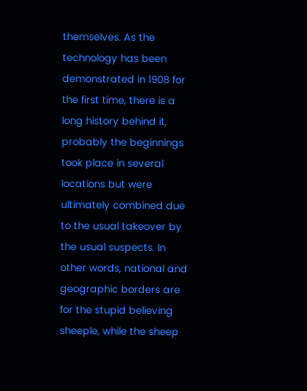themselves. As the technology has been demonstrated in 1908 for the first time, there is a long history behind it, probably the beginnings took place in several locations but were ultimately combined due to the usual takeover by the usual suspects. In other words, national and geographic borders are for the stupid believing sheeple, while the sheep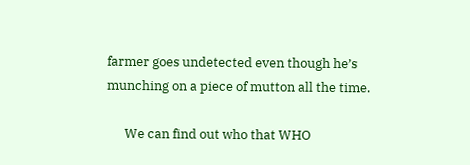farmer goes undetected even though he’s munching on a piece of mutton all the time.

      We can find out who that WHO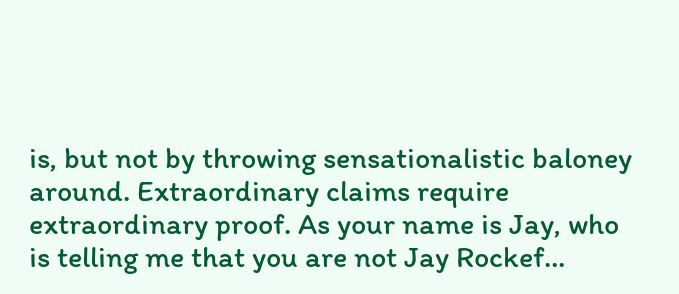is, but not by throwing sensationalistic baloney around. Extraordinary claims require extraordinary proof. As your name is Jay, who is telling me that you are not Jay Rockef…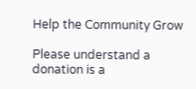Help the Community Grow

Please understand a donation is a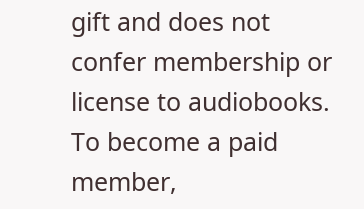gift and does not confer membership or license to audiobooks. To become a paid member,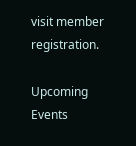visit member registration.

Upcoming Events